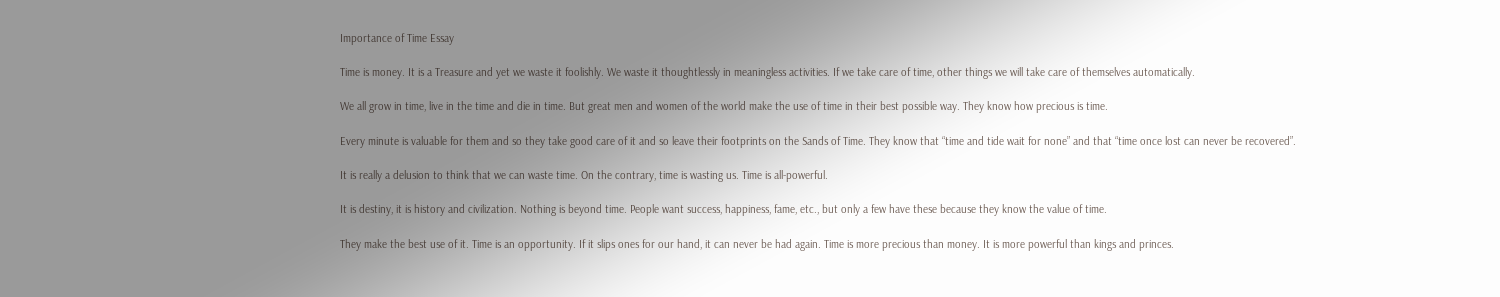Importance of Time Essay

Time is money. It is a Treasure and yet we waste it foolishly. We waste it thoughtlessly in meaningless activities. If we take care of time, other things we will take care of themselves automatically.

We all grow in time, live in the time and die in time. But great men and women of the world make the use of time in their best possible way. They know how precious is time.

Every minute is valuable for them and so they take good care of it and so leave their footprints on the Sands of Time. They know that “time and tide wait for none” and that “time once lost can never be recovered”.

It is really a delusion to think that we can waste time. On the contrary, time is wasting us. Time is all-powerful.

It is destiny, it is history and civilization. Nothing is beyond time. People want success, happiness, fame, etc., but only a few have these because they know the value of time.

They make the best use of it. Time is an opportunity. If it slips ones for our hand, it can never be had again. Time is more precious than money. It is more powerful than kings and princes.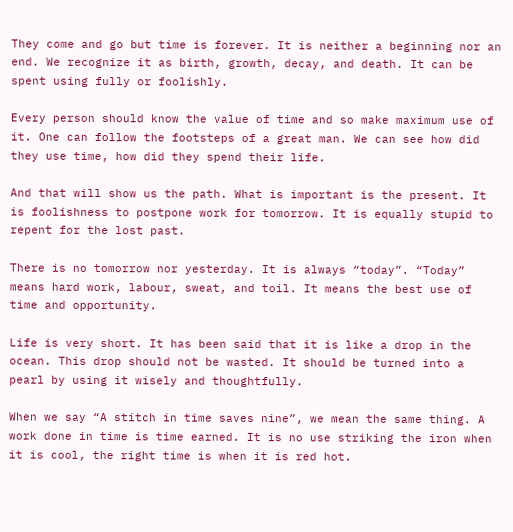They come and go but time is forever. It is neither a beginning nor an end. We recognize it as birth, growth, decay, and death. It can be spent using fully or foolishly.

Every person should know the value of time and so make maximum use of it. One can follow the footsteps of a great man. We can see how did they use time, how did they spend their life.

And that will show us the path. What is important is the present. It is foolishness to postpone work for tomorrow. It is equally stupid to repent for the lost past.

There is no tomorrow nor yesterday. It is always “today”. “Today” means hard work, labour, sweat, and toil. It means the best use of time and opportunity.

Life is very short. It has been said that it is like a drop in the ocean. This drop should not be wasted. It should be turned into a pearl by using it wisely and thoughtfully.

When we say “A stitch in time saves nine”, we mean the same thing. A work done in time is time earned. It is no use striking the iron when it is cool, the right time is when it is red hot.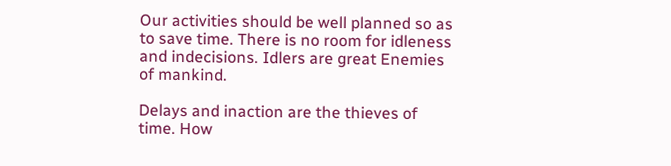Our activities should be well planned so as to save time. There is no room for idleness and indecisions. Idlers are great Enemies of mankind.

Delays and inaction are the thieves of time. How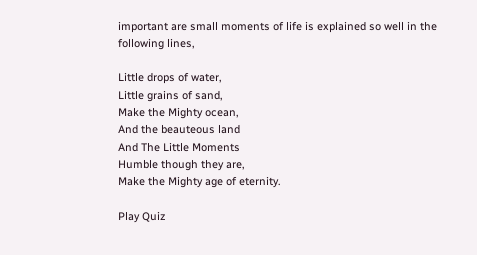important are small moments of life is explained so well in the following lines,

Little drops of water,
Little grains of sand,
Make the Mighty ocean,
And the beauteous land
And The Little Moments
Humble though they are,
Make the Mighty age of eternity.

Play Quiz